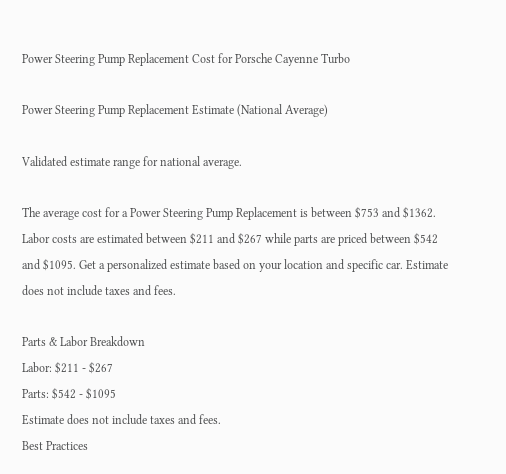Power Steering Pump Replacement Cost for Porsche Cayenne Turbo

Power Steering Pump Replacement Estimate (National Average)

Validated estimate range for national average.

The average cost for a Power Steering Pump Replacement is between $753 and $1362. Labor costs are estimated between $211 and $267 while parts are priced between $542 and $1095. Get a personalized estimate based on your location and specific car. Estimate does not include taxes and fees.

Parts & Labor Breakdown
Labor: $211 - $267
Parts: $542 - $1095
Estimate does not include taxes and fees.
Best Practices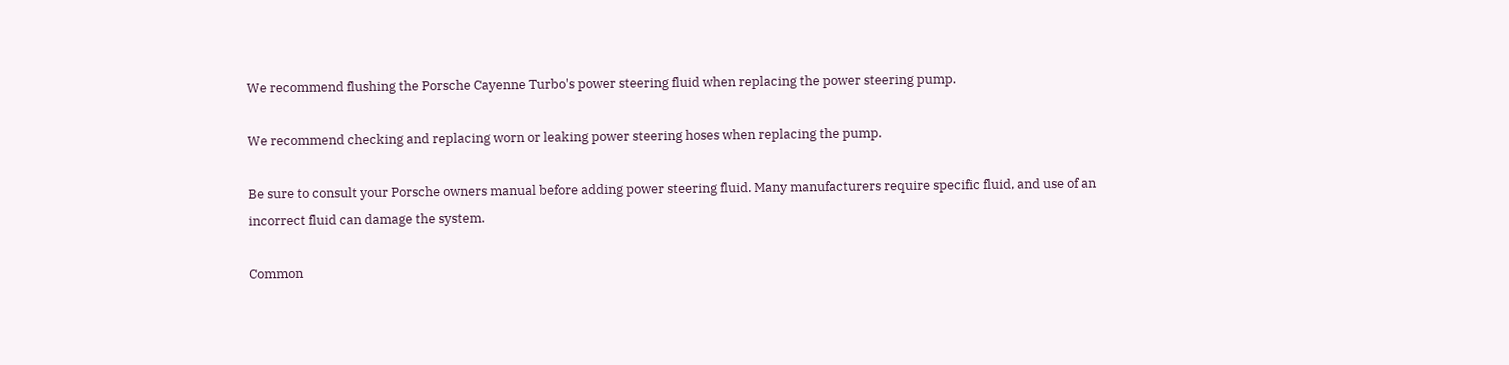We recommend flushing the Porsche Cayenne Turbo's power steering fluid when replacing the power steering pump.

We recommend checking and replacing worn or leaking power steering hoses when replacing the pump.

Be sure to consult your Porsche owners manual before adding power steering fluid. Many manufacturers require specific fluid, and use of an incorrect fluid can damage the system.

Common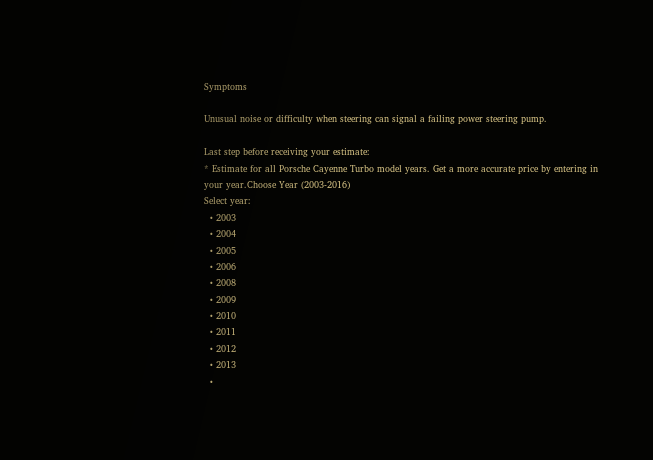Symptoms

Unusual noise or difficulty when steering can signal a failing power steering pump.

Last step before receiving your estimate:
* Estimate for all Porsche Cayenne Turbo model years. Get a more accurate price by entering in your year.Choose Year (2003-2016)
Select year:
  • 2003
  • 2004
  • 2005
  • 2006
  • 2008
  • 2009
  • 2010
  • 2011
  • 2012
  • 2013
  •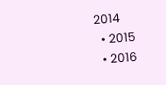2014
  • 2015
  • 2016